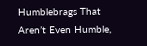Humblebrags That Aren’t Even Humble,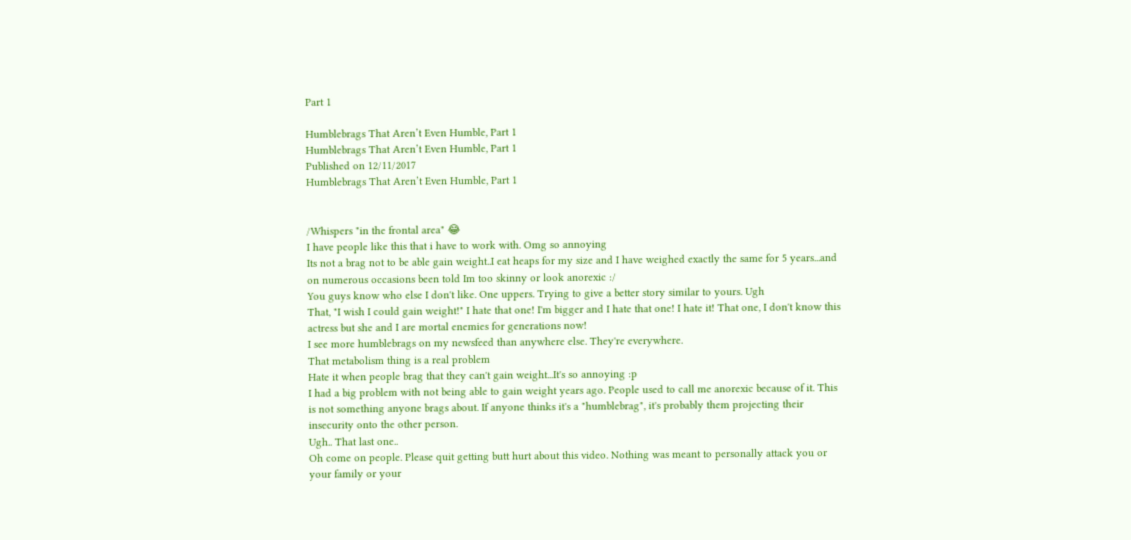Part 1

Humblebrags That Aren’t Even Humble, Part 1
Humblebrags That Aren’t Even Humble, Part 1
Published on 12/11/2017
Humblebrags That Aren’t Even Humble, Part 1


/Whispers "in the frontal area" 😂
I have people like this that i have to work with. Omg so annoying
Its not a brag not to be able gain weight..I eat heaps for my size and I have weighed exactly the same for 5 years...and on numerous occasions been told Im too skinny or look anorexic :/
You guys know who else I don't like. One uppers. Trying to give a better story similar to yours. Ugh
That, "I wish I could gain weight!" I hate that one! I'm bigger and I hate that one! I hate it! That one, I don't know this actress but she and I are mortal enemies for generations now!
I see more humblebrags on my newsfeed than anywhere else. They're everywhere.
That metabolism thing is a real problem
Hate it when people brag that they can't gain weight...It's so annoying :p
I had a big problem with not being able to gain weight years ago. People used to call me anorexic because of it. This is not something anyone brags about. If anyone thinks it's a "humblebrag", it's probably them projecting their insecurity onto the other person.
Ugh.. That last one..
Oh come on people. Please quit getting butt hurt about this video. Nothing was meant to personally attack you or your family or your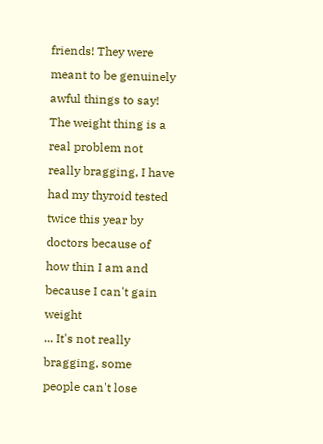friends! They were meant to be genuinely awful things to say!
The weight thing is a real problem not really bragging, I have had my thyroid tested twice this year by doctors because of how thin I am and because I can't gain weight
... It's not really bragging, some people can't lose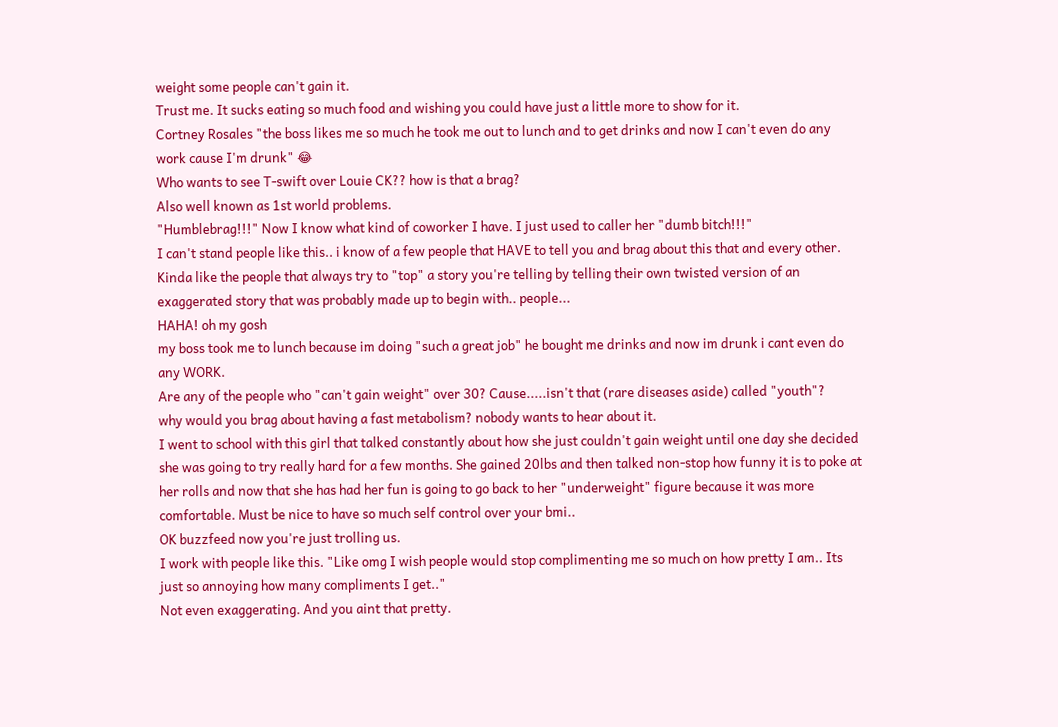weight some people can't gain it.
Trust me. It sucks eating so much food and wishing you could have just a little more to show for it.
Cortney Rosales "the boss likes me so much he took me out to lunch and to get drinks and now I can't even do any work cause I'm drunk" 😂
Who wants to see T-swift over Louie CK?? how is that a brag?
Also well known as 1st world problems.
"Humblebrag!!!" Now I know what kind of coworker I have. I just used to caller her "dumb bitch!!!"
I can't stand people like this.. i know of a few people that HAVE to tell you and brag about this that and every other. Kinda like the people that always try to "top" a story you're telling by telling their own twisted version of an exaggerated story that was probably made up to begin with.. people...
HAHA! oh my gosh
my boss took me to lunch because im doing "such a great job" he bought me drinks and now im drunk i cant even do any WORK.
Are any of the people who "can't gain weight" over 30? Cause.....isn't that (rare diseases aside) called "youth"?
why would you brag about having a fast metabolism? nobody wants to hear about it.
I went to school with this girl that talked constantly about how she just couldn't gain weight until one day she decided she was going to try really hard for a few months. She gained 20lbs and then talked non-stop how funny it is to poke at her rolls and now that she has had her fun is going to go back to her "underweight" figure because it was more comfortable. Must be nice to have so much self control over your bmi..
OK buzzfeed now you're just trolling us.
I work with people like this. "Like omg I wish people would stop complimenting me so much on how pretty I am.. Its just so annoying how many compliments I get.."
Not even exaggerating. And you aint that pretty.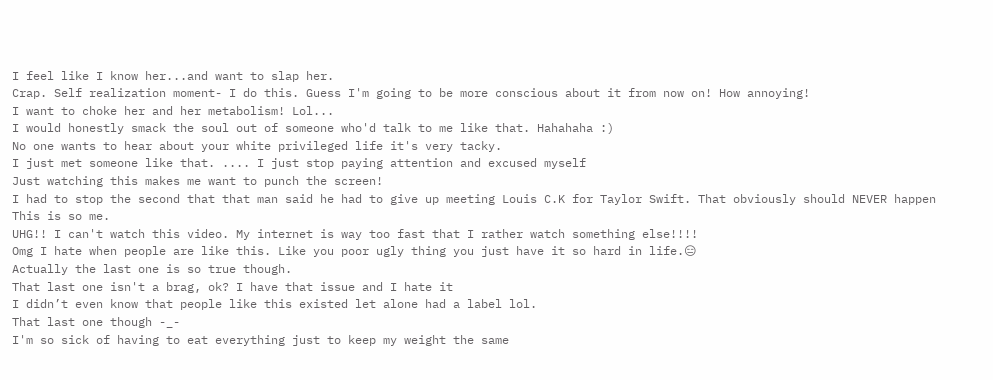I feel like I know her...and want to slap her.
Crap. Self realization moment- I do this. Guess I'm going to be more conscious about it from now on! How annoying!
I want to choke her and her metabolism! Lol...
I would honestly smack the soul out of someone who'd talk to me like that. Hahahaha :)
No one wants to hear about your white privileged life it's very tacky.
I just met someone like that. .... I just stop paying attention and excused myself
Just watching this makes me want to punch the screen!
I had to stop the second that that man said he had to give up meeting Louis C.K for Taylor Swift. That obviously should NEVER happen
This is so me.
UHG!! I can't watch this video. My internet is way too fast that I rather watch something else!!!!
Omg I hate when people are like this. Like you poor ugly thing you just have it so hard in life.😑
Actually the last one is so true though.
That last one isn't a brag, ok? I have that issue and I hate it
I didn’t even know that people like this existed let alone had a label lol.
That last one though -_-
I'm so sick of having to eat everything just to keep my weight the same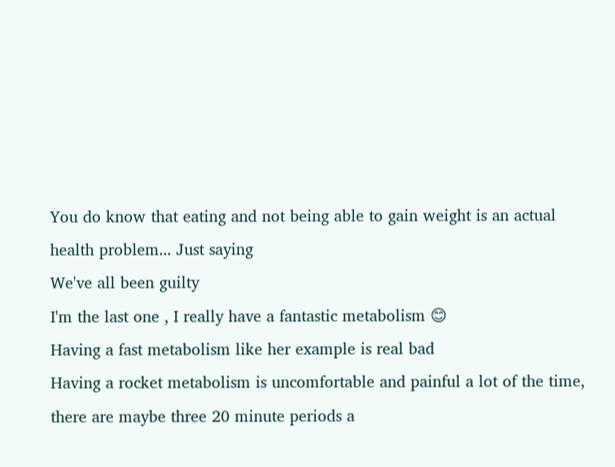You do know that eating and not being able to gain weight is an actual health problem... Just saying
We've all been guilty
I'm the last one , I really have a fantastic metabolism 😊
Having a fast metabolism like her example is real bad
Having a rocket metabolism is uncomfortable and painful a lot of the time, there are maybe three 20 minute periods a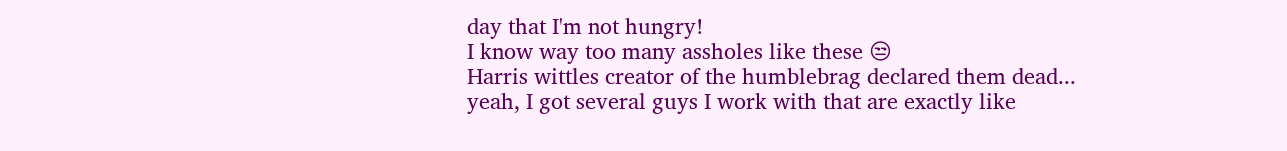day that I'm not hungry!
I know way too many assholes like these 😒
Harris wittles creator of the humblebrag declared them dead...
yeah, I got several guys I work with that are exactly like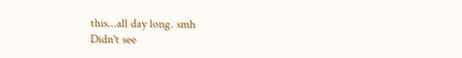this...all day long. smh
Didn't see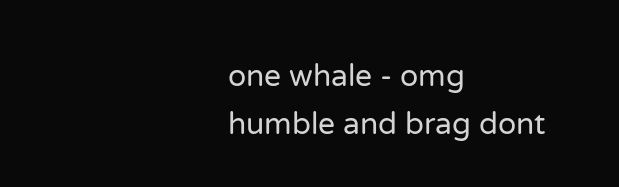one whale - omg
humble and brag dont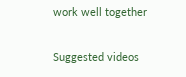work well together

Suggested videos